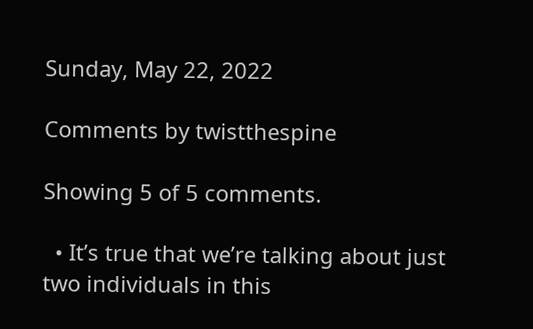Sunday, May 22, 2022

Comments by twistthespine

Showing 5 of 5 comments.

  • It’s true that we’re talking about just two individuals in this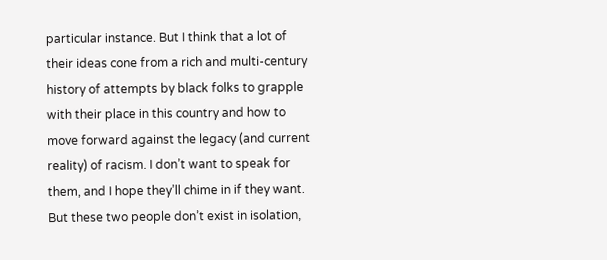particular instance. But I think that a lot of their ideas cone from a rich and multi-century history of attempts by black folks to grapple with their place in this country and how to move forward against the legacy (and current reality) of racism. I don’t want to speak for them, and I hope they’ll chime in if they want. But these two people don’t exist in isolation,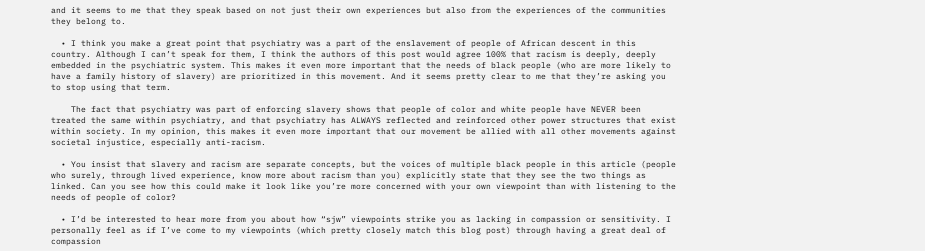and it seems to me that they speak based on not just their own experiences but also from the experiences of the communities they belong to.

  • I think you make a great point that psychiatry was a part of the enslavement of people of African descent in this country. Although I can’t speak for them, I think the authors of this post would agree 100% that racism is deeply, deeply embedded in the psychiatric system. This makes it even more important that the needs of black people (who are more likely to have a family history of slavery) are prioritized in this movement. And it seems pretty clear to me that they’re asking you to stop using that term.

    The fact that psychiatry was part of enforcing slavery shows that people of color and white people have NEVER been treated the same within psychiatry, and that psychiatry has ALWAYS reflected and reinforced other power structures that exist within society. In my opinion, this makes it even more important that our movement be allied with all other movements against societal injustice, especially anti-racism.

  • You insist that slavery and racism are separate concepts, but the voices of multiple black people in this article (people who surely, through lived experience, know more about racism than you) explicitly state that they see the two things as linked. Can you see how this could make it look like you’re more concerned with your own viewpoint than with listening to the needs of people of color?

  • I’d be interested to hear more from you about how “sjw” viewpoints strike you as lacking in compassion or sensitivity. I personally feel as if I’ve come to my viewpoints (which pretty closely match this blog post) through having a great deal of compassion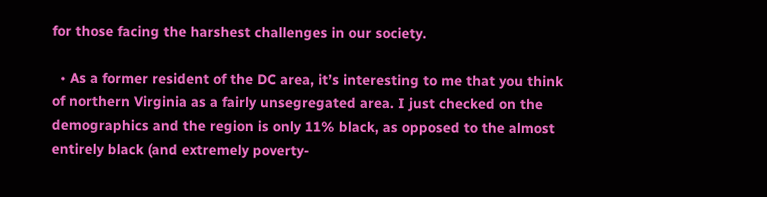for those facing the harshest challenges in our society.

  • As a former resident of the DC area, it’s interesting to me that you think of northern Virginia as a fairly unsegregated area. I just checked on the demographics and the region is only 11% black, as opposed to the almost entirely black (and extremely poverty-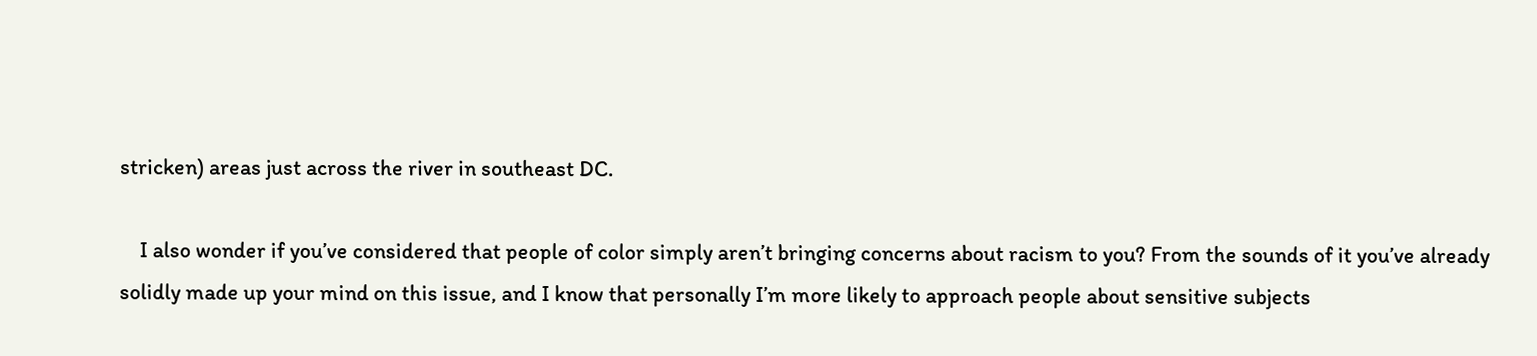stricken) areas just across the river in southeast DC.

    I also wonder if you’ve considered that people of color simply aren’t bringing concerns about racism to you? From the sounds of it you’ve already solidly made up your mind on this issue, and I know that personally I’m more likely to approach people about sensitive subjects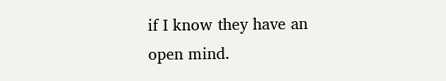if I know they have an open mind.